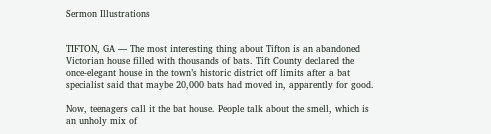Sermon Illustrations


TIFTON, GA — The most interesting thing about Tifton is an abandoned Victorian house filled with thousands of bats. Tift County declared the once-elegant house in the town’s historic district off limits after a bat specialist said that maybe 20,000 bats had moved in, apparently for good.

Now, teenagers call it the bat house. People talk about the smell, which is an unholy mix of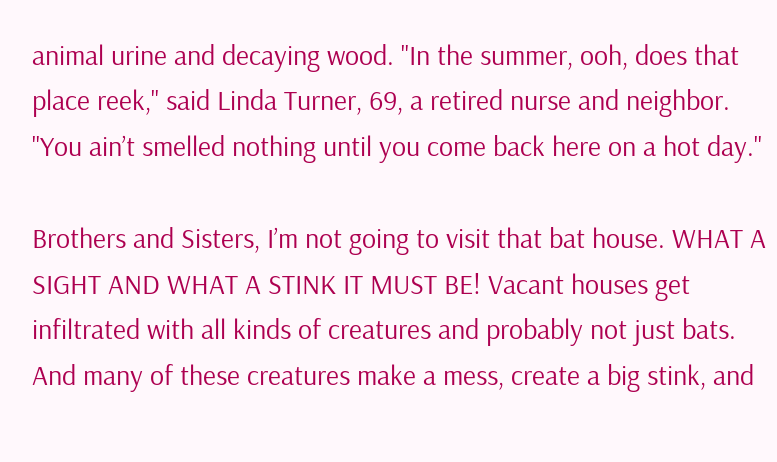animal urine and decaying wood. "In the summer, ooh, does that place reek," said Linda Turner, 69, a retired nurse and neighbor. "You ain’t smelled nothing until you come back here on a hot day."

Brothers and Sisters, I’m not going to visit that bat house. WHAT A SIGHT AND WHAT A STINK IT MUST BE! Vacant houses get infiltrated with all kinds of creatures and probably not just bats. And many of these creatures make a mess, create a big stink, and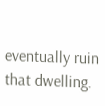eventually ruin that dwelling.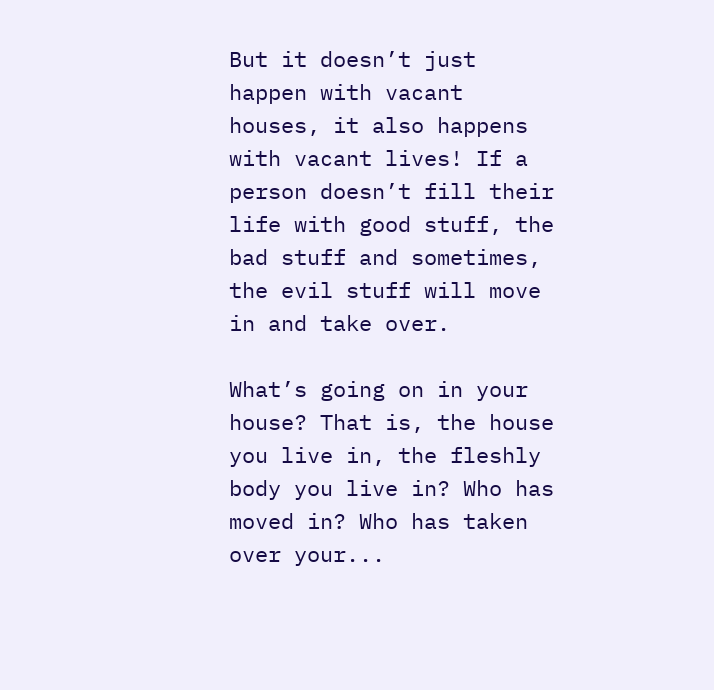But it doesn’t just happen with vacant houses, it also happens with vacant lives! If a person doesn’t fill their life with good stuff, the bad stuff and sometimes, the evil stuff will move in and take over.

What’s going on in your house? That is, the house you live in, the fleshly body you live in? Who has moved in? Who has taken over your...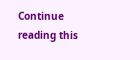Continue reading this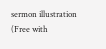sermon illustration (Free with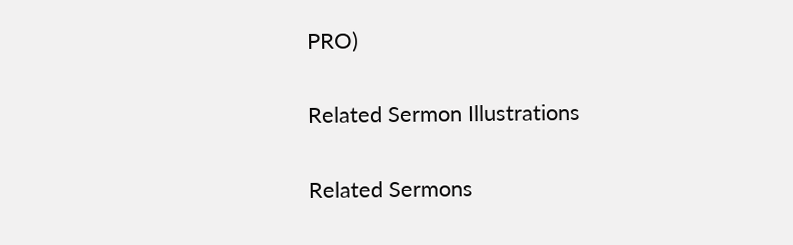PRO)

Related Sermon Illustrations

Related Sermons